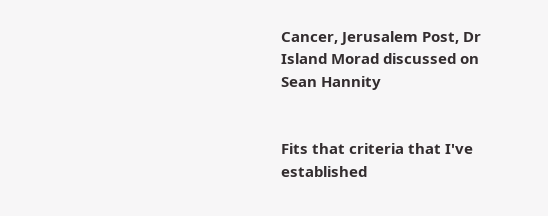Cancer, Jerusalem Post, Dr Island Morad discussed on Sean Hannity


Fits that criteria that I've established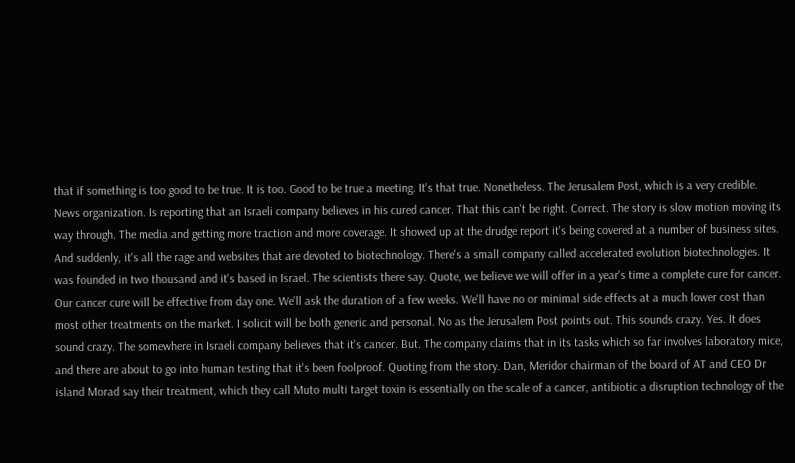that if something is too good to be true. It is too. Good to be true a meeting. It's that true. Nonetheless. The Jerusalem Post, which is a very credible. News organization. Is reporting that an Israeli company believes in his cured cancer. That this can't be right. Correct. The story is slow motion moving its way through. The media and getting more traction and more coverage. It showed up at the drudge report it's being covered at a number of business sites. And suddenly, it's all the rage and websites that are devoted to biotechnology. There's a small company called accelerated evolution biotechnologies. It was founded in two thousand and it's based in Israel. The scientists there say. Quote, we believe we will offer in a year's time a complete cure for cancer. Our cancer cure will be effective from day one. We'll ask the duration of a few weeks. We'll have no or minimal side effects at a much lower cost than most other treatments on the market. I solicit will be both generic and personal. No as the Jerusalem Post points out. This sounds crazy. Yes. It does sound crazy. The somewhere in Israeli company believes that it's cancer. But. The company claims that in its tasks which so far involves laboratory mice, and there are about to go into human testing that it's been foolproof. Quoting from the story. Dan, Meridor chairman of the board of AT and CEO Dr island Morad say their treatment, which they call Muto multi target toxin is essentially on the scale of a cancer, antibiotic a disruption technology of the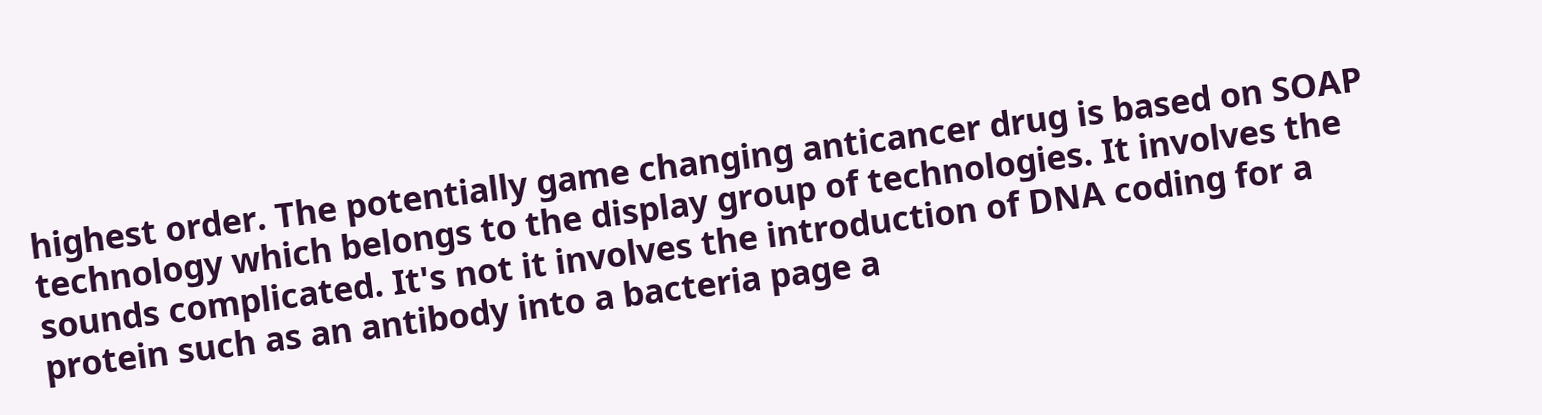highest order. The potentially game changing anticancer drug is based on SOAP technology which belongs to the display group of technologies. It involves the sounds complicated. It's not it involves the introduction of DNA coding for a protein such as an antibody into a bacteria page a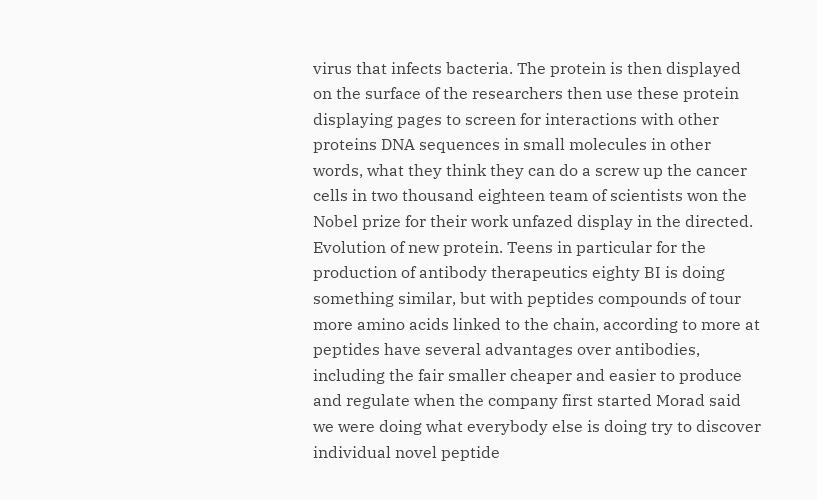virus that infects bacteria. The protein is then displayed on the surface of the researchers then use these protein displaying pages to screen for interactions with other proteins DNA sequences in small molecules in other words, what they think they can do a screw up the cancer cells in two thousand eighteen team of scientists won the Nobel prize for their work unfazed display in the directed. Evolution of new protein. Teens in particular for the production of antibody therapeutics eighty BI is doing something similar, but with peptides compounds of tour more amino acids linked to the chain, according to more at peptides have several advantages over antibodies, including the fair smaller cheaper and easier to produce and regulate when the company first started Morad said we were doing what everybody else is doing try to discover individual novel peptide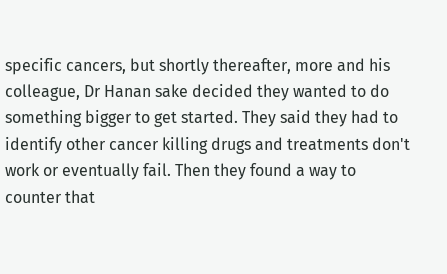specific cancers, but shortly thereafter, more and his colleague, Dr Hanan sake decided they wanted to do something bigger to get started. They said they had to identify other cancer killing drugs and treatments don't work or eventually fail. Then they found a way to counter that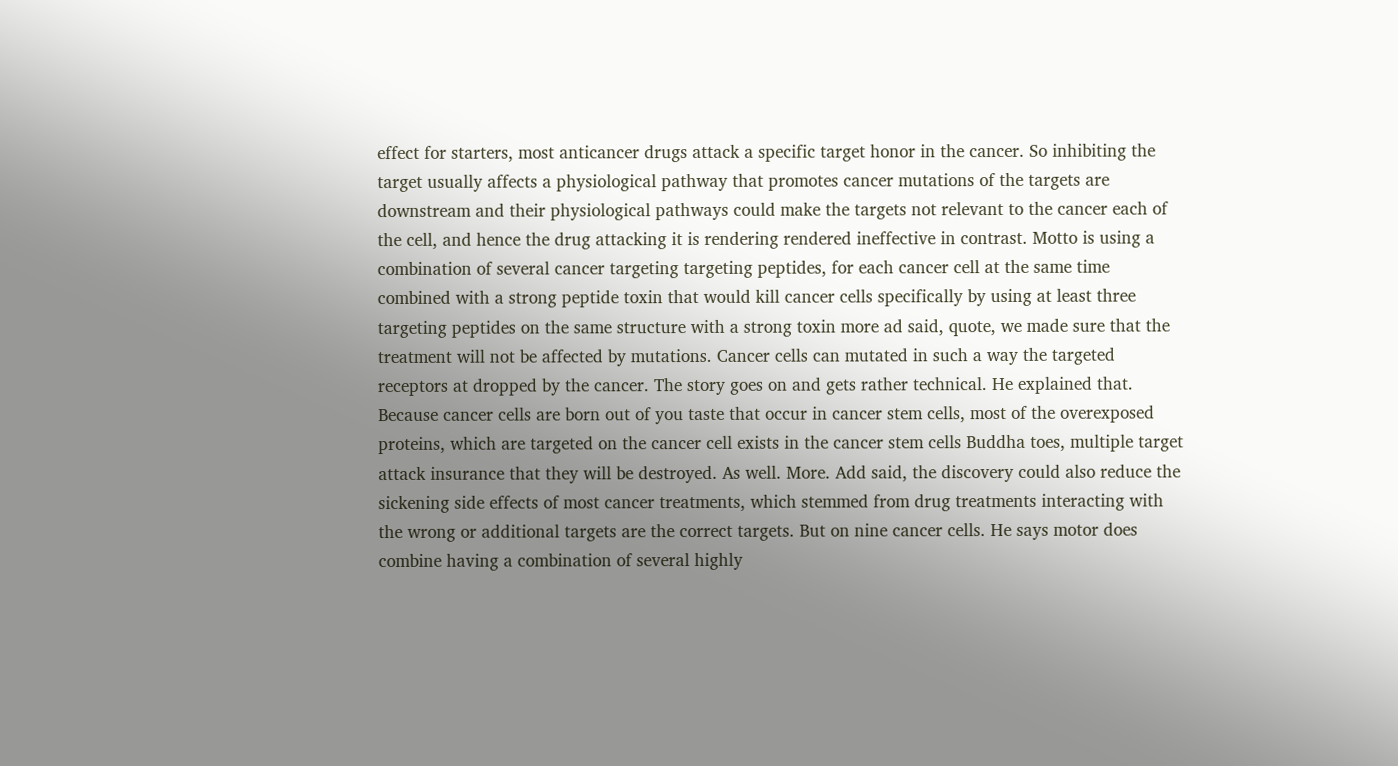effect for starters, most anticancer drugs attack a specific target honor in the cancer. So inhibiting the target usually affects a physiological pathway that promotes cancer mutations of the targets are downstream and their physiological pathways could make the targets not relevant to the cancer each of the cell, and hence the drug attacking it is rendering rendered ineffective in contrast. Motto is using a combination of several cancer targeting targeting peptides, for each cancer cell at the same time combined with a strong peptide toxin that would kill cancer cells specifically by using at least three targeting peptides on the same structure with a strong toxin more ad said, quote, we made sure that the treatment will not be affected by mutations. Cancer cells can mutated in such a way the targeted receptors at dropped by the cancer. The story goes on and gets rather technical. He explained that. Because cancer cells are born out of you taste that occur in cancer stem cells, most of the overexposed proteins, which are targeted on the cancer cell exists in the cancer stem cells Buddha toes, multiple target attack insurance that they will be destroyed. As well. More. Add said, the discovery could also reduce the sickening side effects of most cancer treatments, which stemmed from drug treatments interacting with the wrong or additional targets are the correct targets. But on nine cancer cells. He says motor does combine having a combination of several highly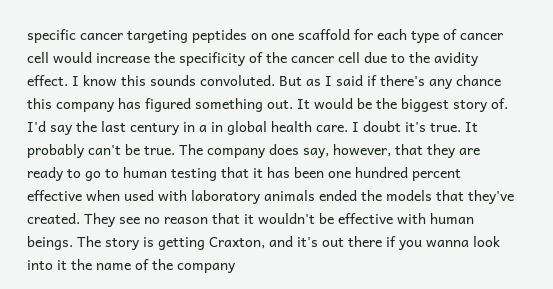specific cancer targeting peptides on one scaffold for each type of cancer cell would increase the specificity of the cancer cell due to the avidity effect. I know this sounds convoluted. But as I said if there's any chance this company has figured something out. It would be the biggest story of. I'd say the last century in a in global health care. I doubt it's true. It probably can't be true. The company does say, however, that they are ready to go to human testing that it has been one hundred percent effective when used with laboratory animals ended the models that they've created. They see no reason that it wouldn't be effective with human beings. The story is getting Craxton, and it's out there if you wanna look into it the name of the company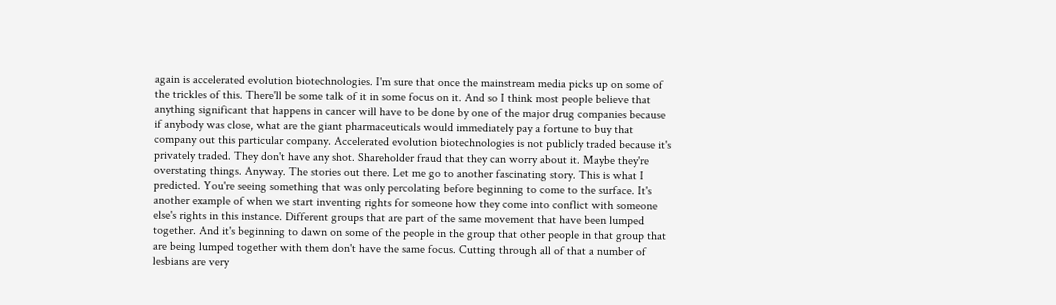again is accelerated evolution biotechnologies. I'm sure that once the mainstream media picks up on some of the trickles of this. There'll be some talk of it in some focus on it. And so I think most people believe that anything significant that happens in cancer will have to be done by one of the major drug companies because if anybody was close, what are the giant pharmaceuticals would immediately pay a fortune to buy that company out this particular company. Accelerated evolution biotechnologies is not publicly traded because it's privately traded. They don't have any shot. Shareholder fraud that they can worry about it. Maybe they're overstating things. Anyway. The stories out there. Let me go to another fascinating story. This is what I predicted. You're seeing something that was only percolating before beginning to come to the surface. It's another example of when we start inventing rights for someone how they come into conflict with someone else's rights in this instance. Different groups that are part of the same movement that have been lumped together. And it's beginning to dawn on some of the people in the group that other people in that group that are being lumped together with them don't have the same focus. Cutting through all of that a number of lesbians are very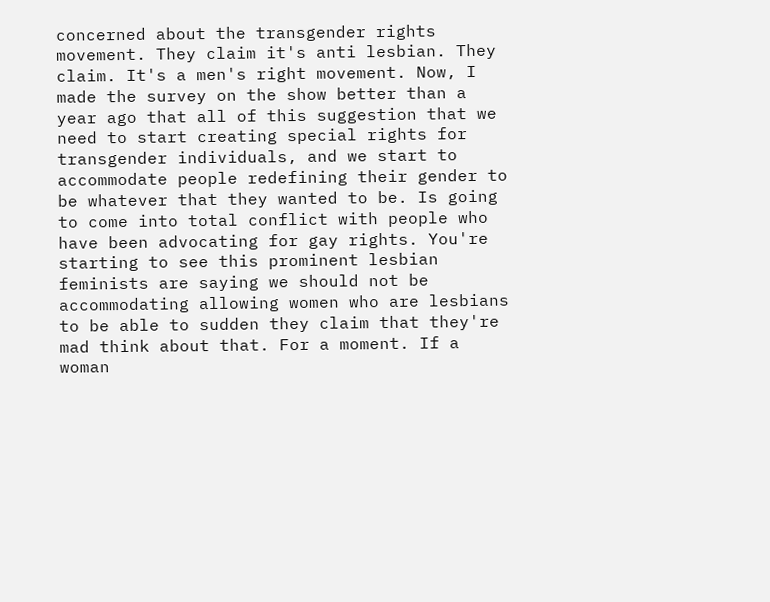concerned about the transgender rights movement. They claim it's anti lesbian. They claim. It's a men's right movement. Now, I made the survey on the show better than a year ago that all of this suggestion that we need to start creating special rights for transgender individuals, and we start to accommodate people redefining their gender to be whatever that they wanted to be. Is going to come into total conflict with people who have been advocating for gay rights. You're starting to see this prominent lesbian feminists are saying we should not be accommodating allowing women who are lesbians to be able to sudden they claim that they're mad think about that. For a moment. If a woman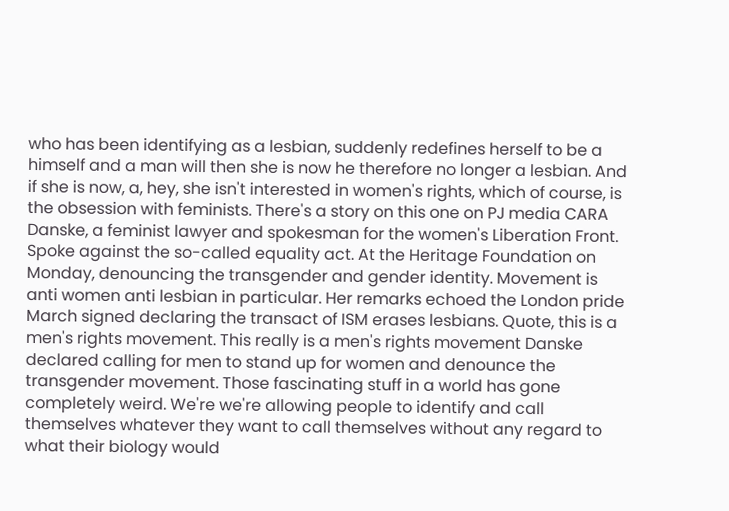who has been identifying as a lesbian, suddenly redefines herself to be a himself and a man will then she is now he therefore no longer a lesbian. And if she is now, a, hey, she isn't interested in women's rights, which of course, is the obsession with feminists. There's a story on this one on PJ media CARA Danske, a feminist lawyer and spokesman for the women's Liberation Front. Spoke against the so-called equality act. At the Heritage Foundation on Monday, denouncing the transgender and gender identity. Movement is anti women anti lesbian in particular. Her remarks echoed the London pride March signed declaring the transact of ISM erases lesbians. Quote, this is a men's rights movement. This really is a men's rights movement Danske declared calling for men to stand up for women and denounce the transgender movement. Those fascinating stuff in a world has gone completely weird. We're we're allowing people to identify and call themselves whatever they want to call themselves without any regard to what their biology would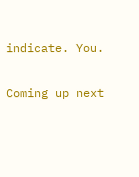indicate. You.

Coming up next